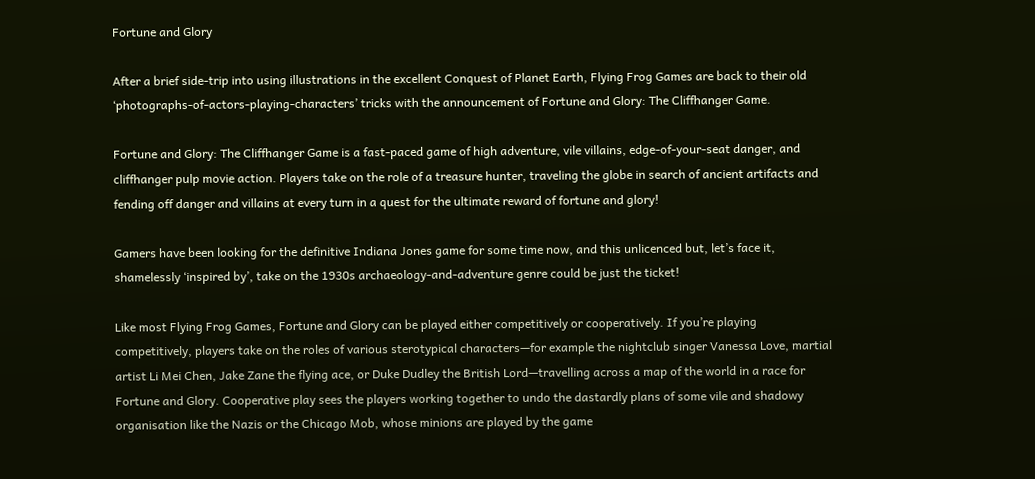Fortune and Glory

After a brief side-trip into using illustrations in the excellent Conquest of Planet Earth, Flying Frog Games are back to their old ‘photographs-of-actors-playing-characters’ tricks with the announcement of Fortune and Glory: The Cliffhanger Game.

Fortune and Glory: The Cliffhanger Game is a fast-paced game of high adventure, vile villains, edge-of-your-seat danger, and cliffhanger pulp movie action. Players take on the role of a treasure hunter, traveling the globe in search of ancient artifacts and fending off danger and villains at every turn in a quest for the ultimate reward of fortune and glory!

Gamers have been looking for the definitive Indiana Jones game for some time now, and this unlicenced but, let’s face it, shamelessly ‘inspired by’, take on the 1930s archaeology-and-adventure genre could be just the ticket!

Like most Flying Frog Games, Fortune and Glory can be played either competitively or cooperatively. If you’re playing competitively, players take on the roles of various sterotypical characters—for example the nightclub singer Vanessa Love, martial artist Li Mei Chen, Jake Zane the flying ace, or Duke Dudley the British Lord—travelling across a map of the world in a race for Fortune and Glory. Cooperative play sees the players working together to undo the dastardly plans of some vile and shadowy organisation like the Nazis or the Chicago Mob, whose minions are played by the game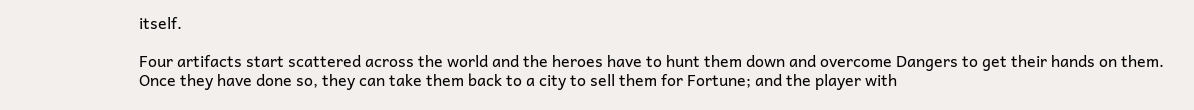itself.

Four artifacts start scattered across the world and the heroes have to hunt them down and overcome Dangers to get their hands on them. Once they have done so, they can take them back to a city to sell them for Fortune; and the player with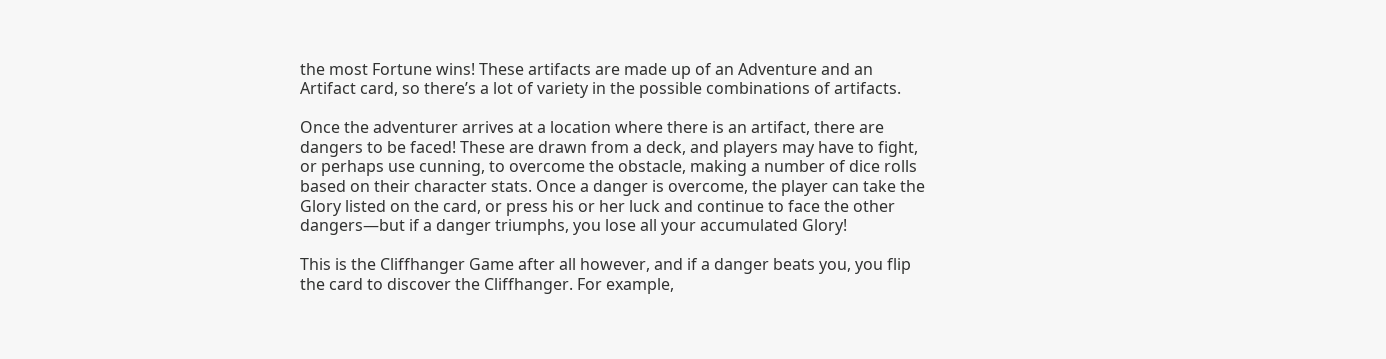the most Fortune wins! These artifacts are made up of an Adventure and an Artifact card, so there’s a lot of variety in the possible combinations of artifacts.

Once the adventurer arrives at a location where there is an artifact, there are dangers to be faced! These are drawn from a deck, and players may have to fight, or perhaps use cunning, to overcome the obstacle, making a number of dice rolls based on their character stats. Once a danger is overcome, the player can take the Glory listed on the card, or press his or her luck and continue to face the other dangers—but if a danger triumphs, you lose all your accumulated Glory!

This is the Cliffhanger Game after all however, and if a danger beats you, you flip the card to discover the Cliffhanger. For example,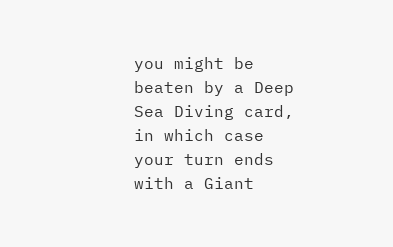you might be beaten by a Deep Sea Diving card, in which case your turn ends with a Giant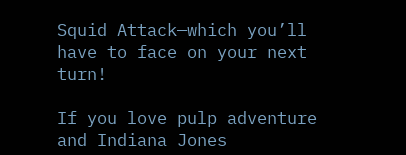Squid Attack—which you’ll have to face on your next turn!

If you love pulp adventure and Indiana Jones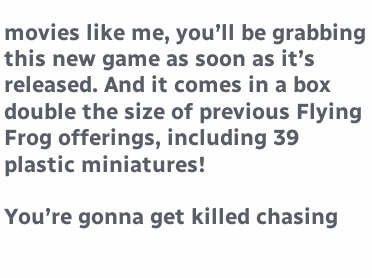movies like me, you’ll be grabbing this new game as soon as it’s released. And it comes in a box double the size of previous Flying Frog offerings, including 39 plastic miniatures!

You’re gonna get killed chasing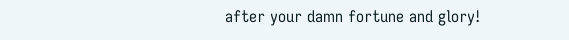after your damn fortune and glory!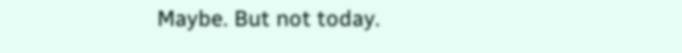Maybe. But not today.